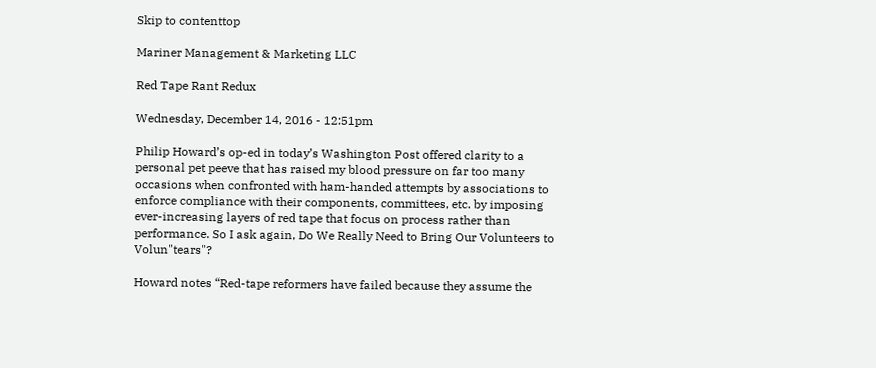Skip to contenttop

Mariner Management & Marketing LLC

Red Tape Rant Redux

Wednesday, December 14, 2016 - 12:51pm

Philip Howard’s op-ed in today’s Washington Post offered clarity to a personal pet peeve that has raised my blood pressure on far too many occasions when confronted with ham-handed attempts by associations to enforce compliance with their components, committees, etc. by imposing ever-increasing layers of red tape that focus on process rather than performance. So I ask again, Do We Really Need to Bring Our Volunteers to Volun"tears"?

Howard notes “Red-tape reformers have failed because they assume the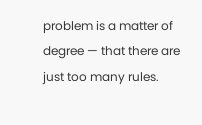problem is a matter of degree — that there are just too many rules.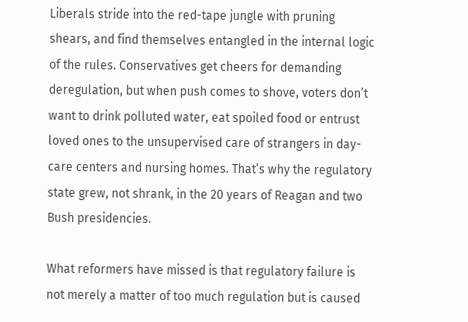Liberals stride into the red-tape jungle with pruning shears, and find themselves entangled in the internal logic of the rules. Conservatives get cheers for demanding deregulation, but when push comes to shove, voters don’t want to drink polluted water, eat spoiled food or entrust loved ones to the unsupervised care of strangers in day-care centers and nursing homes. That’s why the regulatory state grew, not shrank, in the 20 years of Reagan and two Bush presidencies.

What reformers have missed is that regulatory failure is not merely a matter of too much regulation but is caused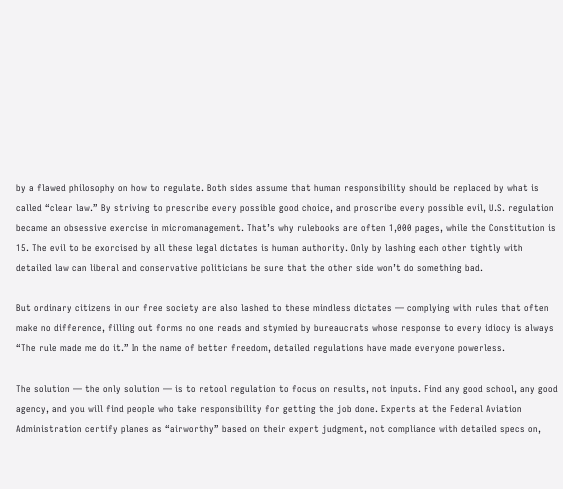by a flawed philosophy on how to regulate. Both sides assume that human responsibility should be replaced by what is called “clear law.” By striving to prescribe every possible good choice, and proscribe every possible evil, U.S. regulation became an obsessive exercise in micromanagement. That’s why rulebooks are often 1,000 pages, while the Constitution is 15. The evil to be exorcised by all these legal dictates is human authority. Only by lashing each other tightly with detailed law can liberal and conservative politicians be sure that the other side won’t do something bad.

But ordinary citizens in our free society are also lashed to these mindless dictates — complying with rules that often make no difference, filling out forms no one reads and stymied by bureaucrats whose response to every idiocy is always “The rule made me do it.” In the name of better freedom, detailed regulations have made everyone powerless.

The solution — the only solution — is to retool regulation to focus on results, not inputs. Find any good school, any good agency, and you will find people who take responsibility for getting the job done. Experts at the Federal Aviation Administration certify planes as “airworthy” based on their expert judgment, not compliance with detailed specs on,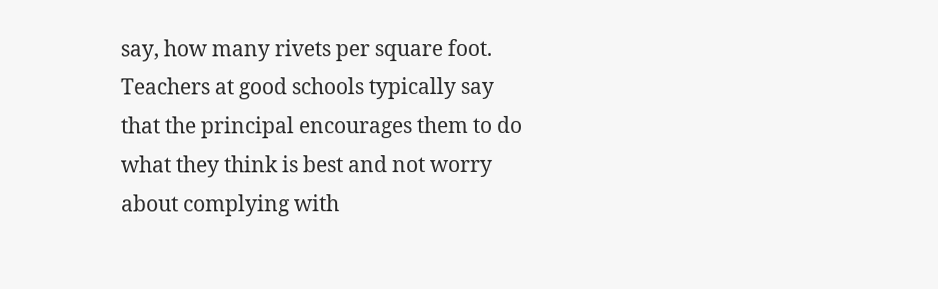say, how many rivets per square foot. Teachers at good schools typically say that the principal encourages them to do what they think is best and not worry about complying with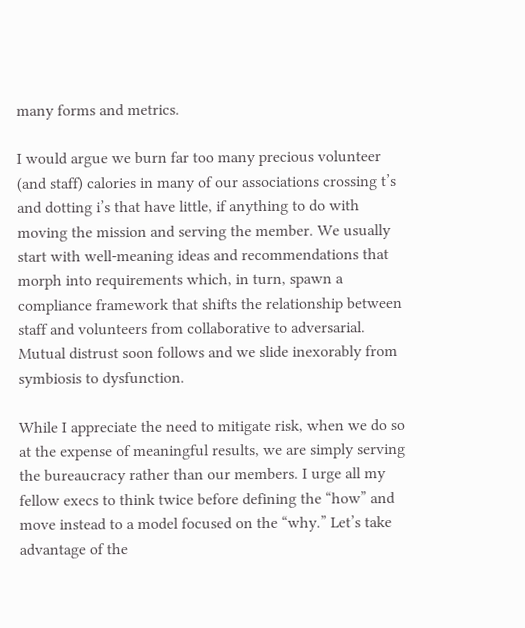many forms and metrics.

I would argue we burn far too many precious volunteer (and staff) calories in many of our associations crossing t’s and dotting i’s that have little, if anything to do with moving the mission and serving the member. We usually start with well-meaning ideas and recommendations that morph into requirements which, in turn, spawn a compliance framework that shifts the relationship between staff and volunteers from collaborative to adversarial. Mutual distrust soon follows and we slide inexorably from symbiosis to dysfunction.

While I appreciate the need to mitigate risk, when we do so at the expense of meaningful results, we are simply serving the bureaucracy rather than our members. I urge all my fellow execs to think twice before defining the “how” and move instead to a model focused on the “why.” Let’s take advantage of the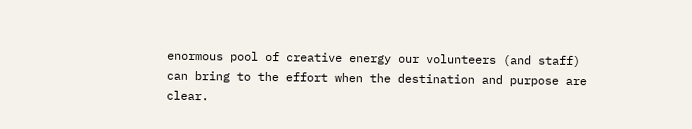enormous pool of creative energy our volunteers (and staff) can bring to the effort when the destination and purpose are clear.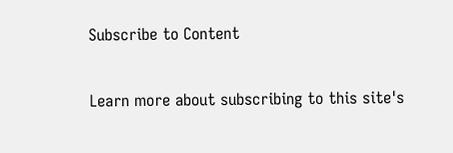Subscribe to Content

Learn more about subscribing to this site's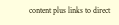content plus links to direct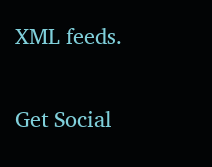XML feeds.

Get Social